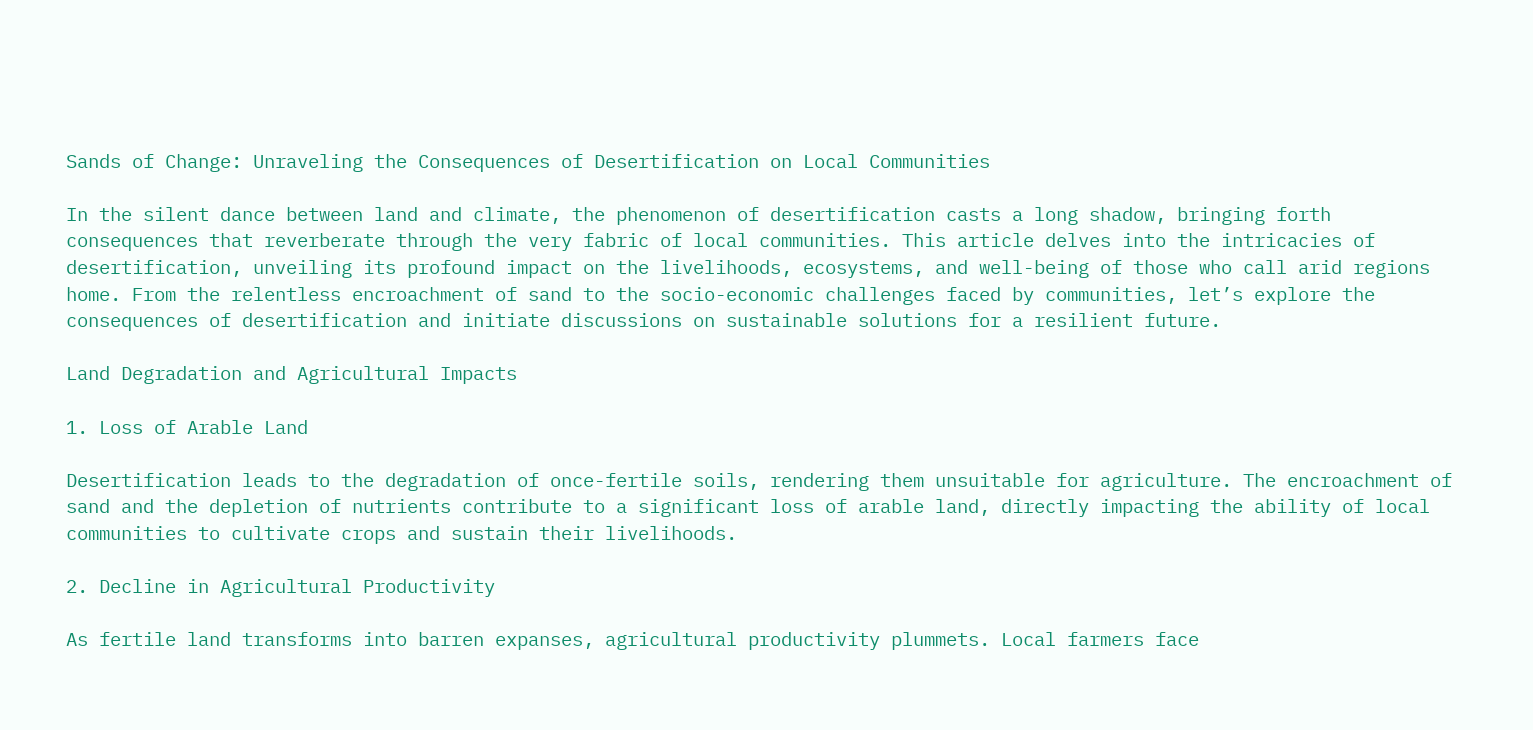Sands of Change: Unraveling the Consequences of Desertification on Local Communities

In the silent dance between land and climate, the phenomenon of desertification casts a long shadow, bringing forth consequences that reverberate through the very fabric of local communities. This article delves into the intricacies of desertification, unveiling its profound impact on the livelihoods, ecosystems, and well-being of those who call arid regions home. From the relentless encroachment of sand to the socio-economic challenges faced by communities, let’s explore the consequences of desertification and initiate discussions on sustainable solutions for a resilient future.

Land Degradation and Agricultural Impacts

1. Loss of Arable Land

Desertification leads to the degradation of once-fertile soils, rendering them unsuitable for agriculture. The encroachment of sand and the depletion of nutrients contribute to a significant loss of arable land, directly impacting the ability of local communities to cultivate crops and sustain their livelihoods.

2. Decline in Agricultural Productivity

As fertile land transforms into barren expanses, agricultural productivity plummets. Local farmers face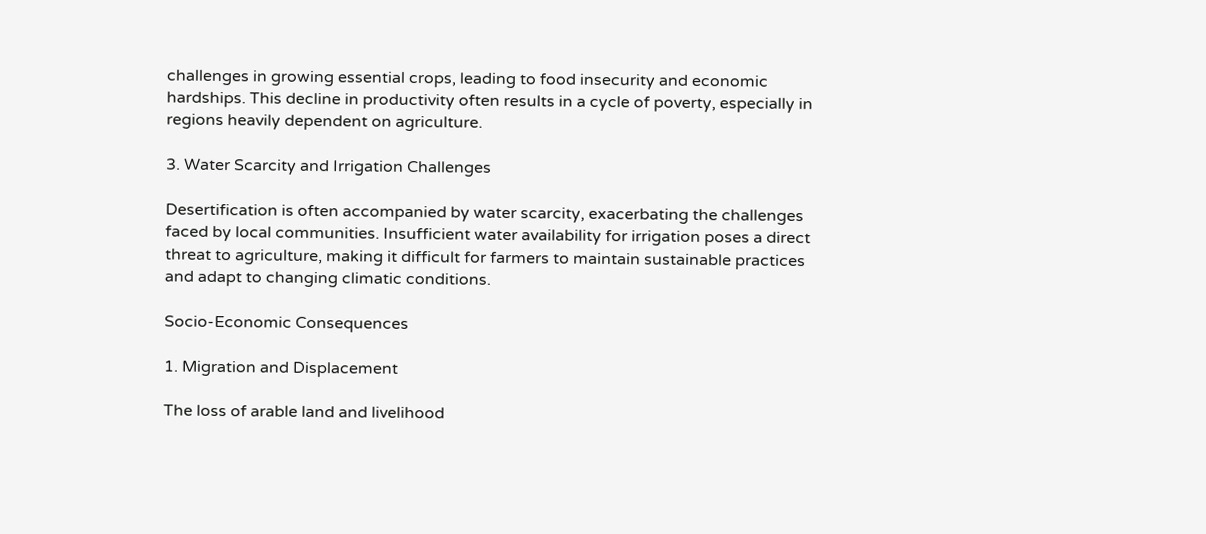challenges in growing essential crops, leading to food insecurity and economic hardships. This decline in productivity often results in a cycle of poverty, especially in regions heavily dependent on agriculture.

3. Water Scarcity and Irrigation Challenges

Desertification is often accompanied by water scarcity, exacerbating the challenges faced by local communities. Insufficient water availability for irrigation poses a direct threat to agriculture, making it difficult for farmers to maintain sustainable practices and adapt to changing climatic conditions.

Socio-Economic Consequences

1. Migration and Displacement

The loss of arable land and livelihood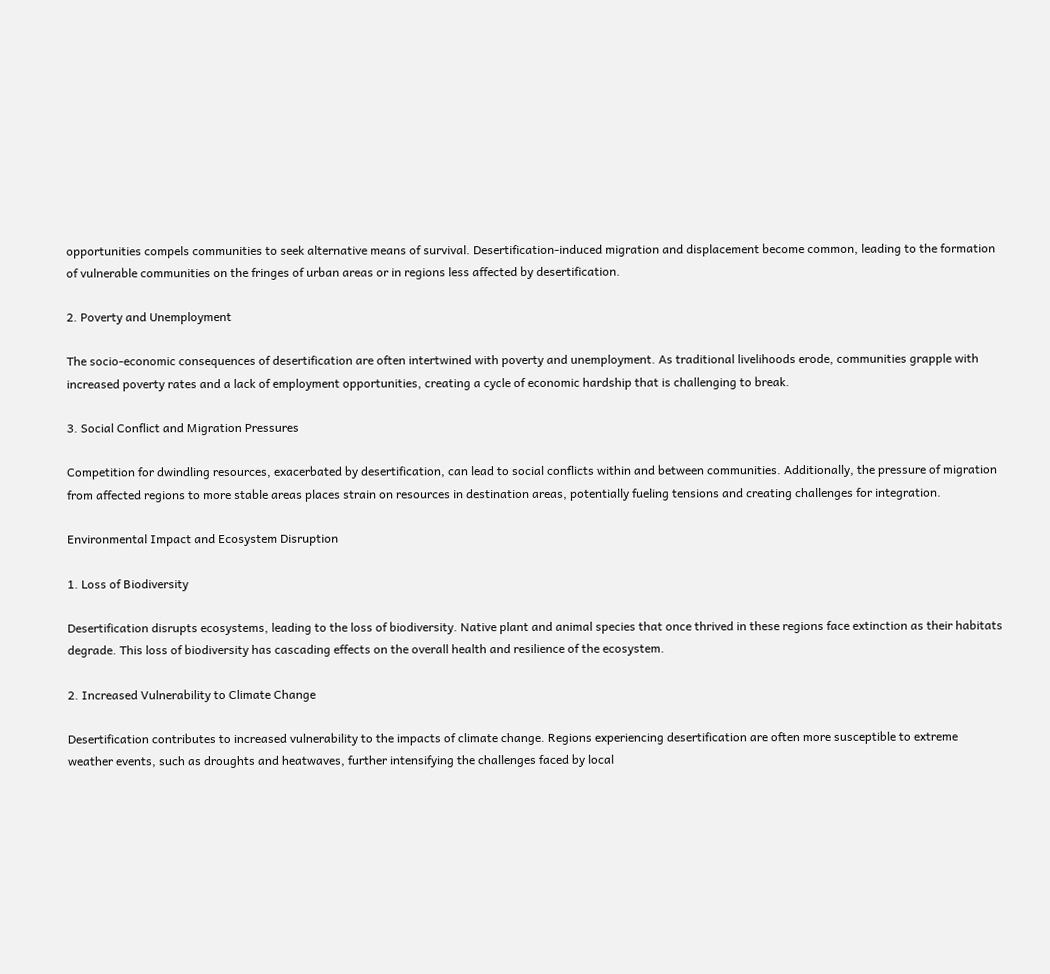opportunities compels communities to seek alternative means of survival. Desertification-induced migration and displacement become common, leading to the formation of vulnerable communities on the fringes of urban areas or in regions less affected by desertification.

2. Poverty and Unemployment

The socio-economic consequences of desertification are often intertwined with poverty and unemployment. As traditional livelihoods erode, communities grapple with increased poverty rates and a lack of employment opportunities, creating a cycle of economic hardship that is challenging to break.

3. Social Conflict and Migration Pressures

Competition for dwindling resources, exacerbated by desertification, can lead to social conflicts within and between communities. Additionally, the pressure of migration from affected regions to more stable areas places strain on resources in destination areas, potentially fueling tensions and creating challenges for integration.

Environmental Impact and Ecosystem Disruption

1. Loss of Biodiversity

Desertification disrupts ecosystems, leading to the loss of biodiversity. Native plant and animal species that once thrived in these regions face extinction as their habitats degrade. This loss of biodiversity has cascading effects on the overall health and resilience of the ecosystem.

2. Increased Vulnerability to Climate Change

Desertification contributes to increased vulnerability to the impacts of climate change. Regions experiencing desertification are often more susceptible to extreme weather events, such as droughts and heatwaves, further intensifying the challenges faced by local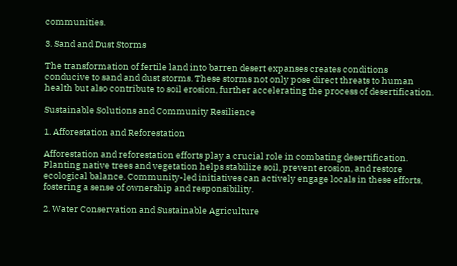communities.

3. Sand and Dust Storms

The transformation of fertile land into barren desert expanses creates conditions conducive to sand and dust storms. These storms not only pose direct threats to human health but also contribute to soil erosion, further accelerating the process of desertification.

Sustainable Solutions and Community Resilience

1. Afforestation and Reforestation

Afforestation and reforestation efforts play a crucial role in combating desertification. Planting native trees and vegetation helps stabilize soil, prevent erosion, and restore ecological balance. Community-led initiatives can actively engage locals in these efforts, fostering a sense of ownership and responsibility.

2. Water Conservation and Sustainable Agriculture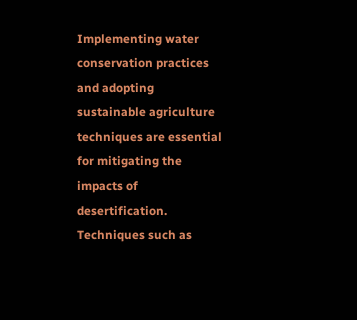Implementing water conservation practices and adopting sustainable agriculture techniques are essential for mitigating the impacts of desertification. Techniques such as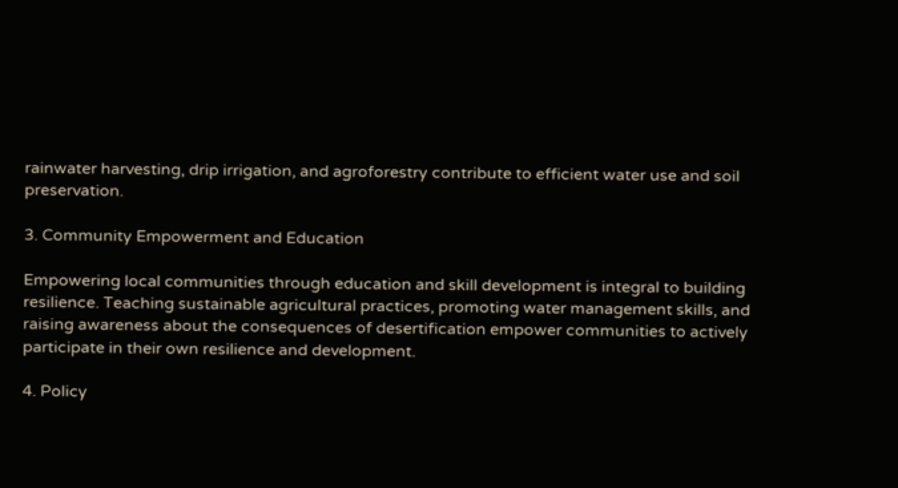rainwater harvesting, drip irrigation, and agroforestry contribute to efficient water use and soil preservation.

3. Community Empowerment and Education

Empowering local communities through education and skill development is integral to building resilience. Teaching sustainable agricultural practices, promoting water management skills, and raising awareness about the consequences of desertification empower communities to actively participate in their own resilience and development.

4. Policy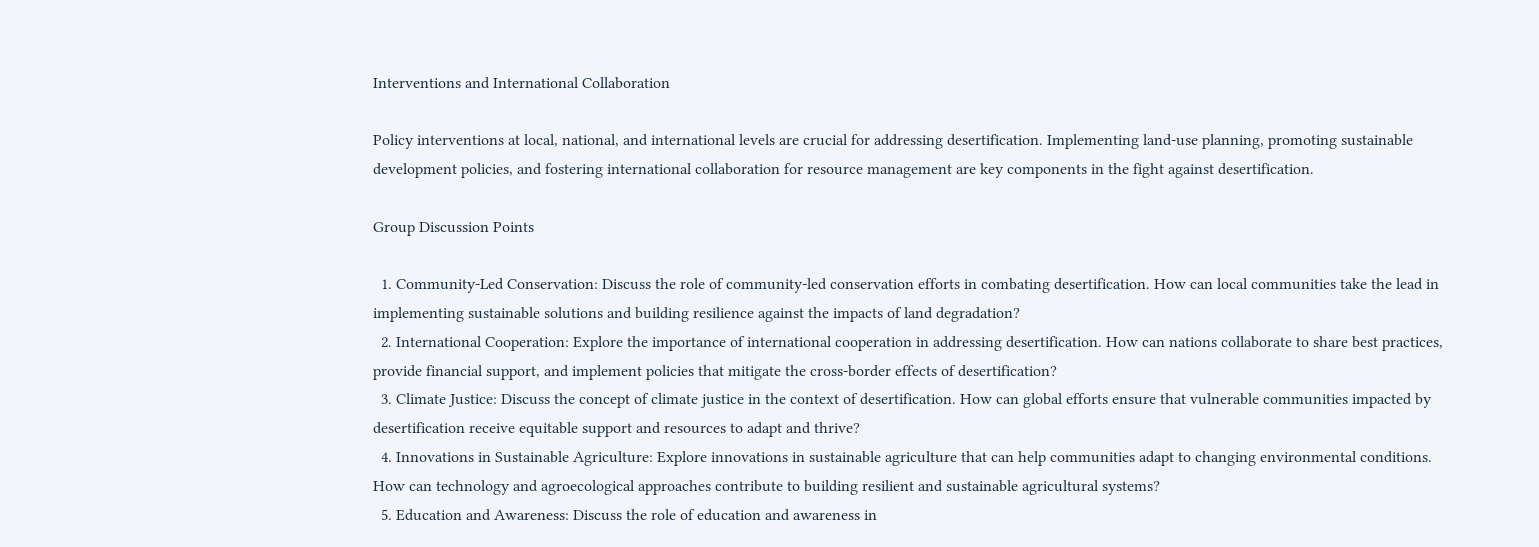Interventions and International Collaboration

Policy interventions at local, national, and international levels are crucial for addressing desertification. Implementing land-use planning, promoting sustainable development policies, and fostering international collaboration for resource management are key components in the fight against desertification.

Group Discussion Points

  1. Community-Led Conservation: Discuss the role of community-led conservation efforts in combating desertification. How can local communities take the lead in implementing sustainable solutions and building resilience against the impacts of land degradation?
  2. International Cooperation: Explore the importance of international cooperation in addressing desertification. How can nations collaborate to share best practices, provide financial support, and implement policies that mitigate the cross-border effects of desertification?
  3. Climate Justice: Discuss the concept of climate justice in the context of desertification. How can global efforts ensure that vulnerable communities impacted by desertification receive equitable support and resources to adapt and thrive?
  4. Innovations in Sustainable Agriculture: Explore innovations in sustainable agriculture that can help communities adapt to changing environmental conditions. How can technology and agroecological approaches contribute to building resilient and sustainable agricultural systems?
  5. Education and Awareness: Discuss the role of education and awareness in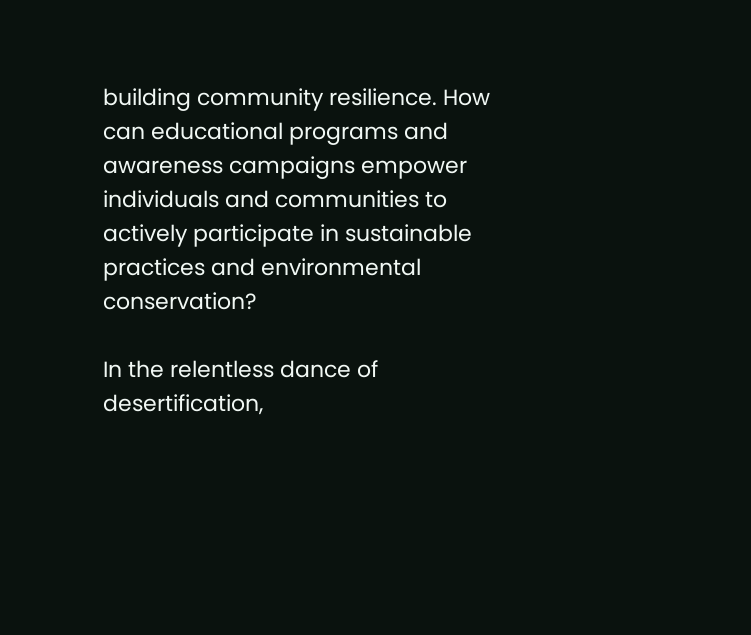building community resilience. How can educational programs and awareness campaigns empower individuals and communities to actively participate in sustainable practices and environmental conservation?

In the relentless dance of desertification,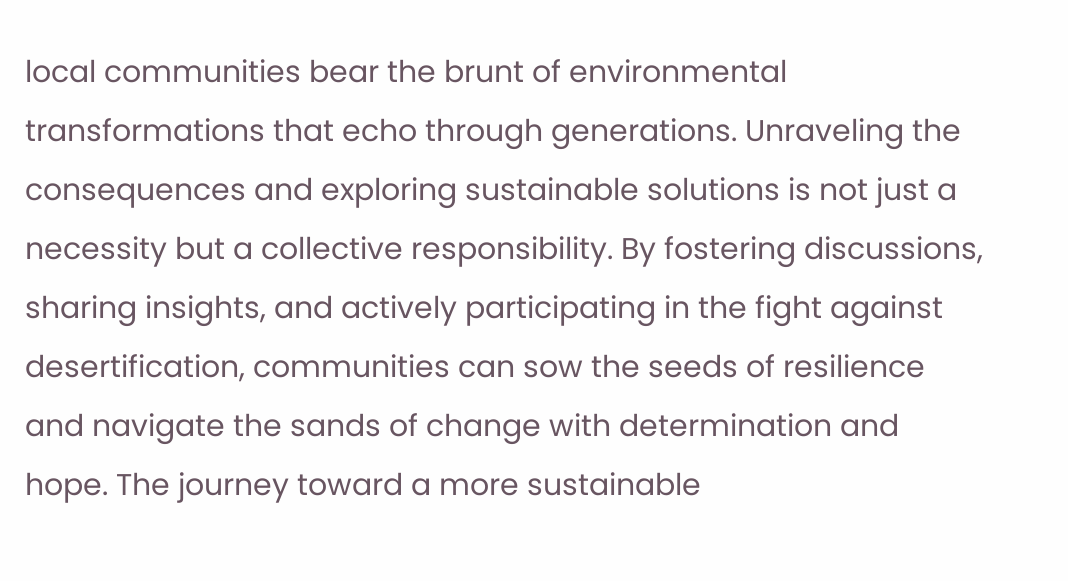local communities bear the brunt of environmental transformations that echo through generations. Unraveling the consequences and exploring sustainable solutions is not just a necessity but a collective responsibility. By fostering discussions, sharing insights, and actively participating in the fight against desertification, communities can sow the seeds of resilience and navigate the sands of change with determination and hope. The journey toward a more sustainable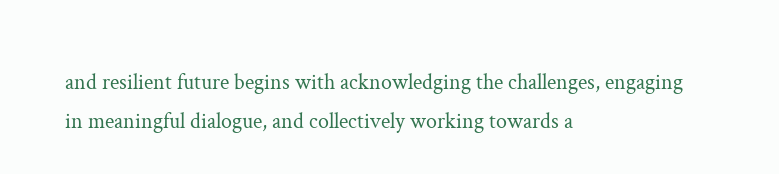and resilient future begins with acknowledging the challenges, engaging in meaningful dialogue, and collectively working towards a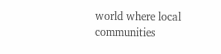world where local communities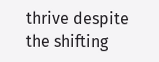thrive despite the shifting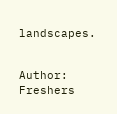landscapes.


Author: Freshers